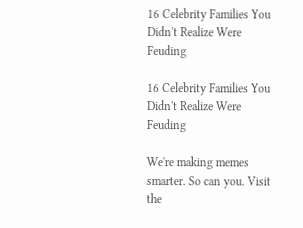16 Celebrity Families You Didn't Realize Were Feuding

16 Celebrity Families You Didn't Realize Were Feuding

We're making memes smarter. So can you. Visit the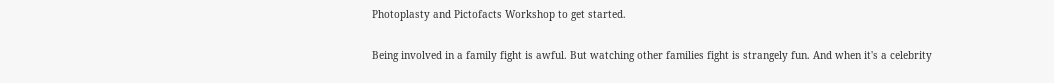Photoplasty and Pictofacts Workshop to get started.

Being involved in a family fight is awful. But watching other families fight is strangely fun. And when it's a celebrity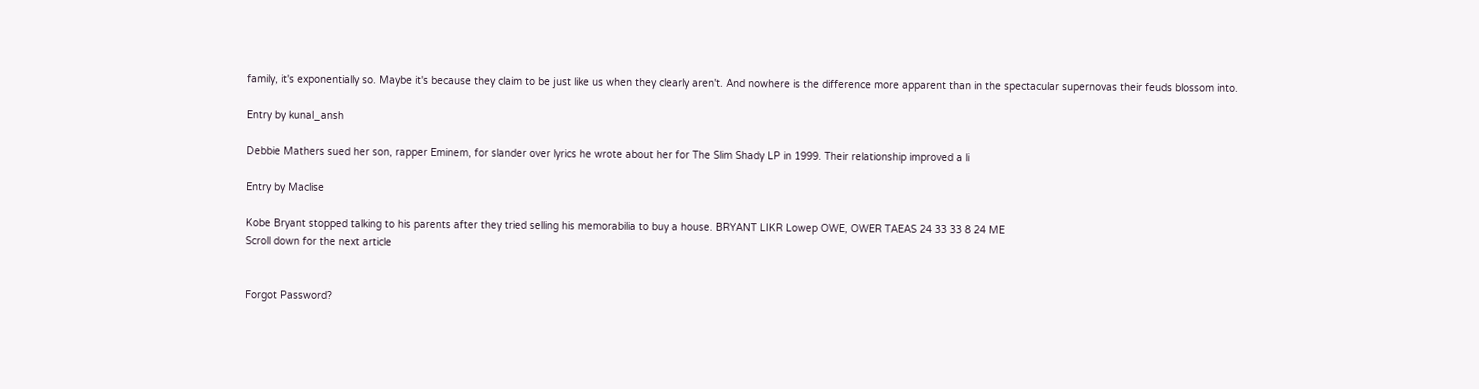family, it's exponentially so. Maybe it's because they claim to be just like us when they clearly aren't. And nowhere is the difference more apparent than in the spectacular supernovas their feuds blossom into.

Entry by kunal_ansh

Debbie Mathers sued her son, rapper Eminem, for slander over lyrics he wrote about her for The Slim Shady LP in 1999. Their relationship improved a li

Entry by Maclise

Kobe Bryant stopped talking to his parents after they tried selling his memorabilia to buy a house. BRYANT LIKR Lowep OWE, OWER TAEAS 24 33 33 8 24 ME
Scroll down for the next article


Forgot Password?